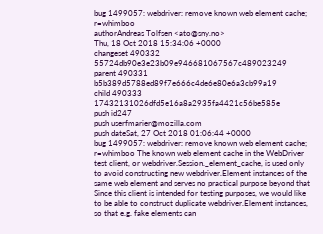bug 1499057: webdriver: remove known web element cache; r=whimboo
authorAndreas Tolfsen <ato@sny.no>
Thu, 18 Oct 2018 15:34:06 +0000
changeset 490332 55724db90e3e23b09e946681067567c489023249
parent 490331 b5b389d5788ed89f7e666c4de6e80e6a3cb99a19
child 490333 17432131026dfd5e16a8a2935fa4421c56be585e
push id247
push userfmarier@mozilla.com
push dateSat, 27 Oct 2018 01:06:44 +0000
bug 1499057: webdriver: remove known web element cache; r=whimboo The known web element cache in the WebDriver test client, or webdriver.Session._element_cache, is used only to avoid constructing new webdriver.Element instances of the same web element and serves no practical purpose beyond that Since this client is intended for testing purposes, we would like to be able to construct duplicate webdriver.Element instances, so that e.g. fake elements can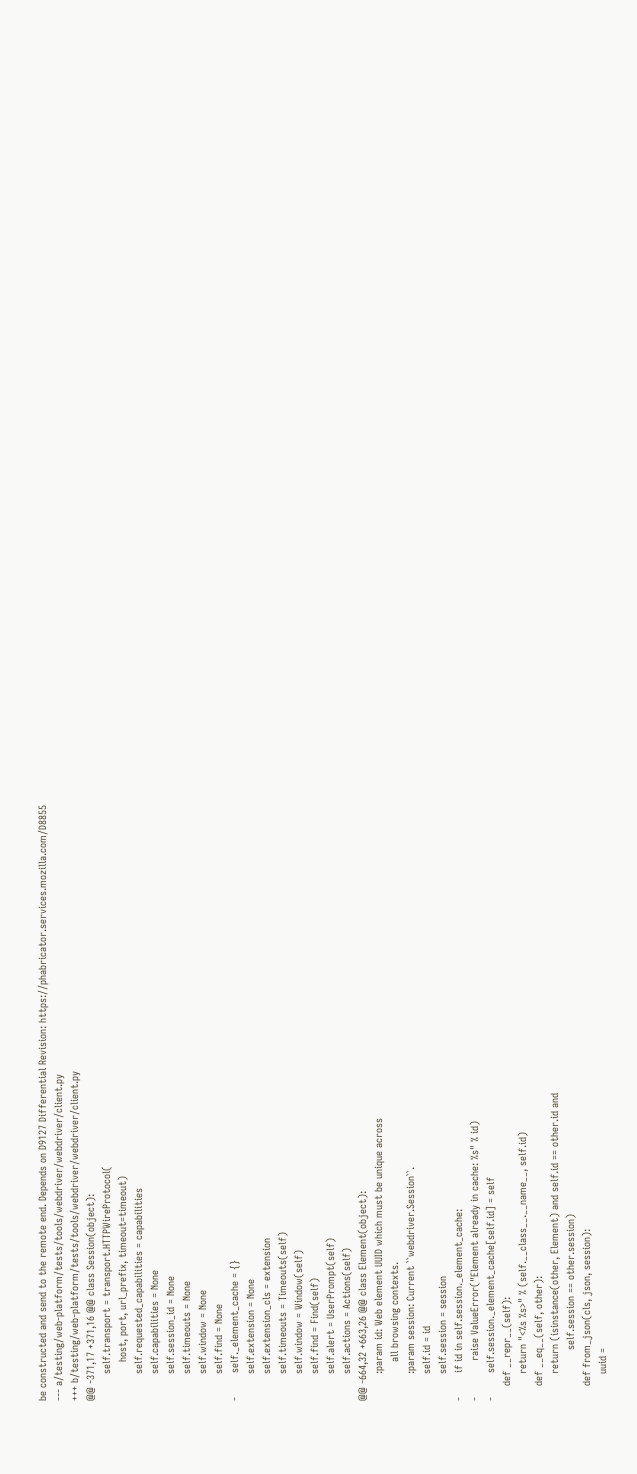be constructed and send to the remote end. Depends on D9127 Differential Revision: https://phabricator.services.mozilla.com/D8855
--- a/testing/web-platform/tests/tools/webdriver/webdriver/client.py
+++ b/testing/web-platform/tests/tools/webdriver/webdriver/client.py
@@ -371,17 +371,16 @@ class Session(object):
         self.transport = transport.HTTPWireProtocol(
             host, port, url_prefix, timeout=timeout)
         self.requested_capabilities = capabilities
         self.capabilities = None
         self.session_id = None
         self.timeouts = None
         self.window = None
         self.find = None
-        self._element_cache = {}
         self.extension = None
         self.extension_cls = extension
         self.timeouts = Timeouts(self)
         self.window = Window(self)
         self.find = Find(self)
         self.alert = UserPrompt(self)
         self.actions = Actions(self)
@@ -664,32 +663,26 @@ class Element(object):
         :param id: Web element UUID which must be unique across
             all browsing contexts.
         :param session: Current ``webdriver.Session``.
         self.id = id
         self.session = session
-        if id in self.session._element_cache:
-            raise ValueError("Element already in cache: %s" % id)
-        self.session._element_cache[self.id] = self
     def __repr__(self):
         return "<%s %s>" % (self.__class__.__name__, self.id)
     def __eq__(self, other):
         return (isinstance(other, Element) and self.id == other.id and
                 self.session == other.session)
     def from_json(cls, json, session):
         uuid =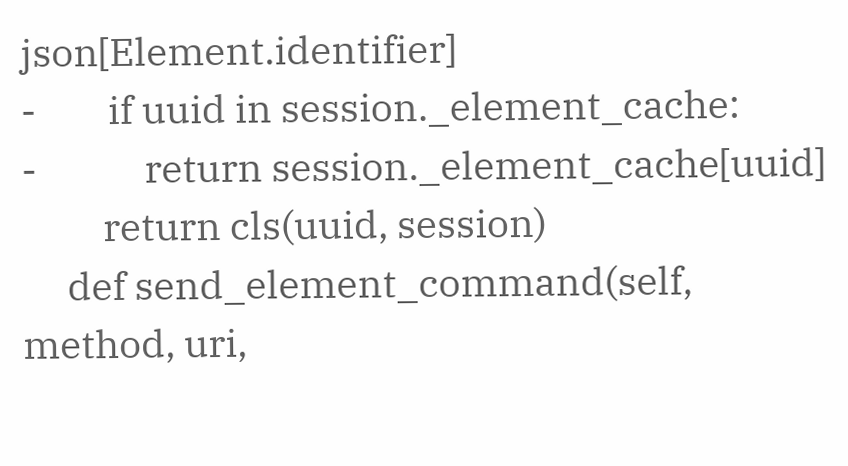json[Element.identifier]
-        if uuid in session._element_cache:
-            return session._element_cache[uuid]
         return cls(uuid, session)
     def send_element_command(self, method, uri,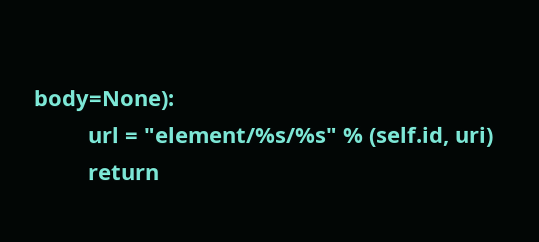body=None):
         url = "element/%s/%s" % (self.id, uri)
         return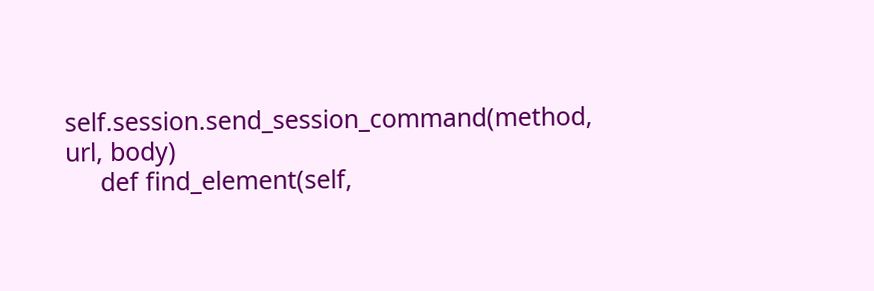self.session.send_session_command(method, url, body)
     def find_element(self,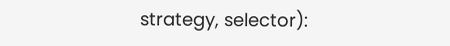strategy, selector):